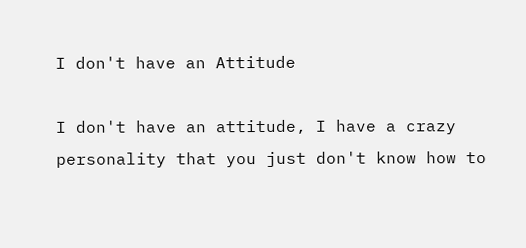I don't have an Attitude

I don't have an attitude, I have a crazy personality that you just don't know how to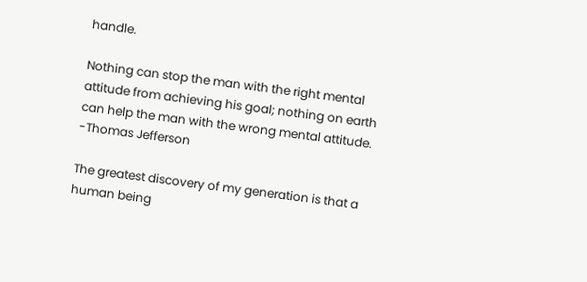handle.

Nothing can stop the man with the right mental attitude from achieving his goal; nothing on earth can help the man with the wrong mental attitude. -Thomas Jefferson

The greatest discovery of my generation is that a human being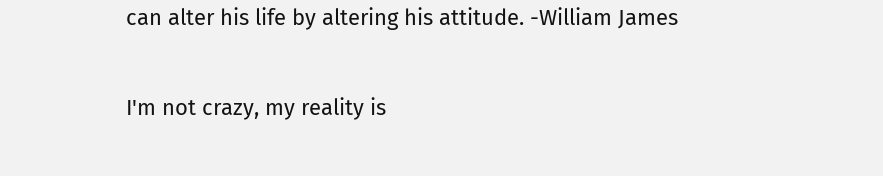can alter his life by altering his attitude. -William James

I'm not crazy, my reality is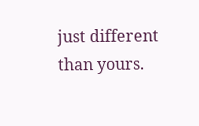just different than yours.